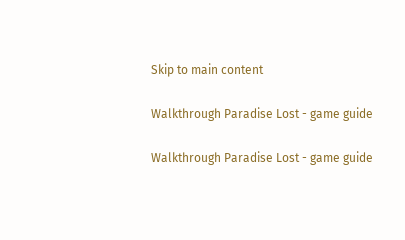Skip to main content

Walkthrough Paradise Lost - game guide

Walkthrough Paradise Lost - game guide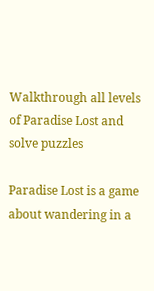Walkthrough all levels of Paradise Lost and solve puzzles

Paradise Lost is a game about wandering in a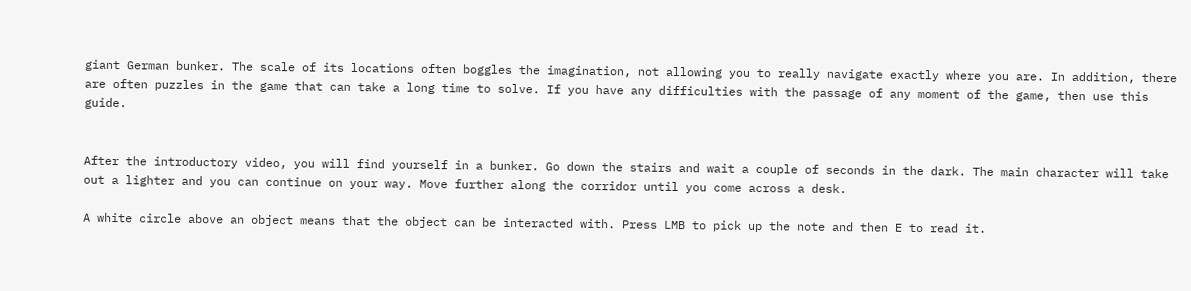giant German bunker. The scale of its locations often boggles the imagination, not allowing you to really navigate exactly where you are. In addition, there are often puzzles in the game that can take a long time to solve. If you have any difficulties with the passage of any moment of the game, then use this guide.


After the introductory video, you will find yourself in a bunker. Go down the stairs and wait a couple of seconds in the dark. The main character will take out a lighter and you can continue on your way. Move further along the corridor until you come across a desk.

A white circle above an object means that the object can be interacted with. Press LMB to pick up the note and then E to read it.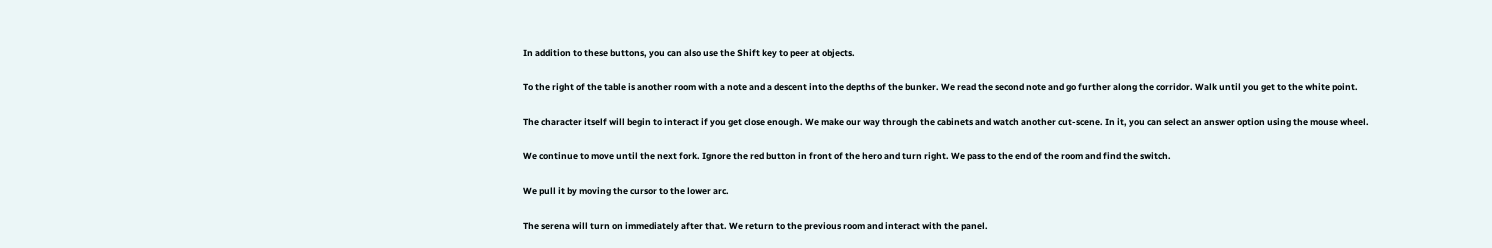In addition to these buttons, you can also use the Shift key to peer at objects.

To the right of the table is another room with a note and a descent into the depths of the bunker. We read the second note and go further along the corridor. Walk until you get to the white point.

The character itself will begin to interact if you get close enough. We make our way through the cabinets and watch another cut-scene. In it, you can select an answer option using the mouse wheel.

We continue to move until the next fork. Ignore the red button in front of the hero and turn right. We pass to the end of the room and find the switch.

We pull it by moving the cursor to the lower arc.

The serena will turn on immediately after that. We return to the previous room and interact with the panel.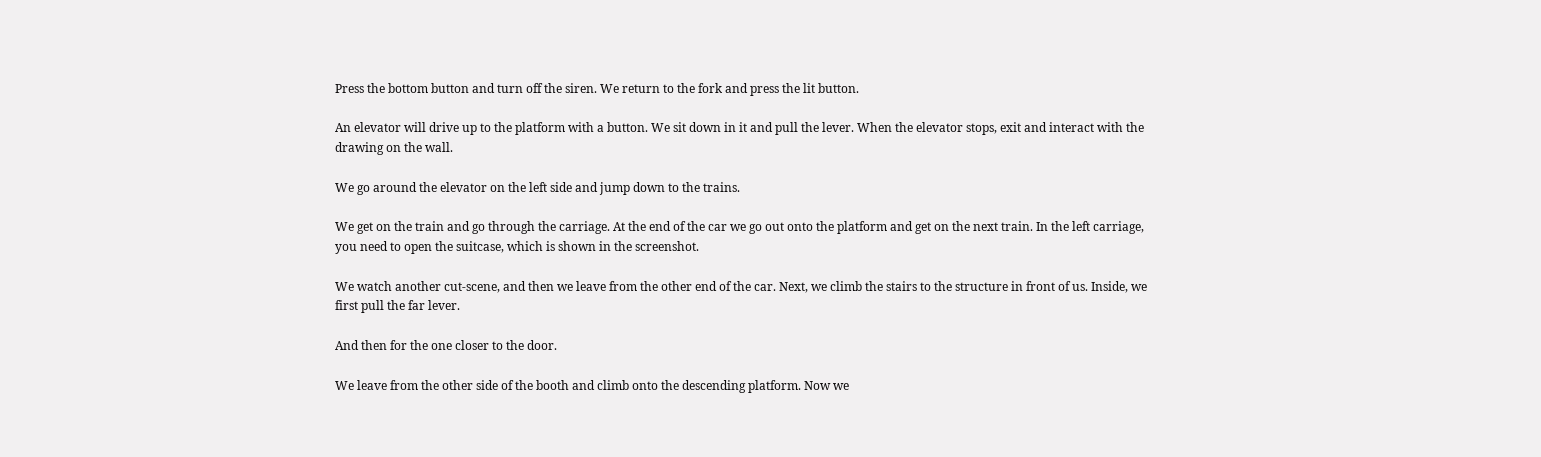Press the bottom button and turn off the siren. We return to the fork and press the lit button.

An elevator will drive up to the platform with a button. We sit down in it and pull the lever. When the elevator stops, exit and interact with the drawing on the wall.

We go around the elevator on the left side and jump down to the trains.

We get on the train and go through the carriage. At the end of the car we go out onto the platform and get on the next train. In the left carriage, you need to open the suitcase, which is shown in the screenshot.

We watch another cut-scene, and then we leave from the other end of the car. Next, we climb the stairs to the structure in front of us. Inside, we first pull the far lever.

And then for the one closer to the door.

We leave from the other side of the booth and climb onto the descending platform. Now we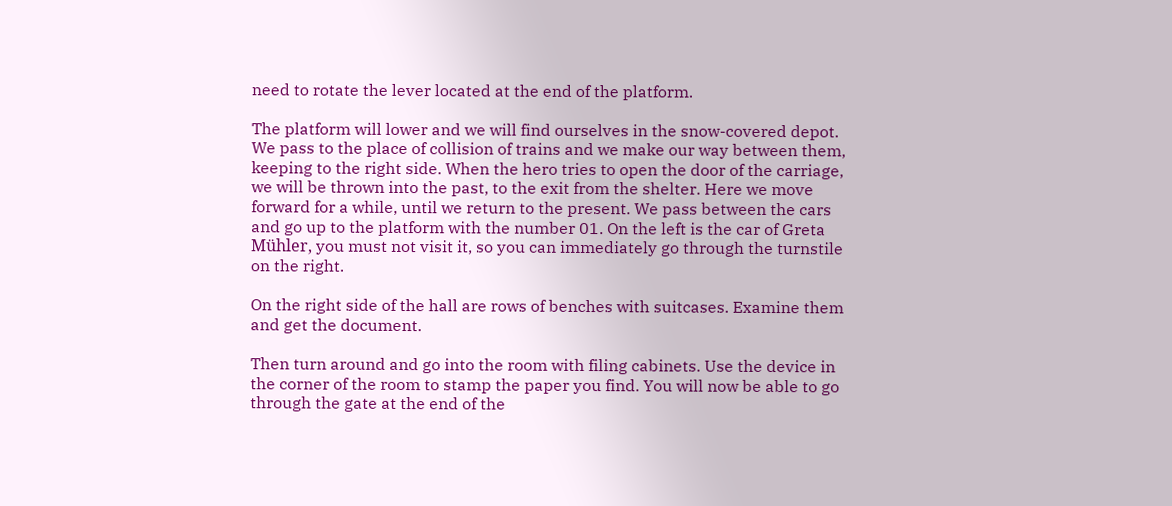need to rotate the lever located at the end of the platform.

The platform will lower and we will find ourselves in the snow-covered depot. We pass to the place of collision of trains and we make our way between them, keeping to the right side. When the hero tries to open the door of the carriage, we will be thrown into the past, to the exit from the shelter. Here we move forward for a while, until we return to the present. We pass between the cars and go up to the platform with the number 01. On the left is the car of Greta Mühler, you must not visit it, so you can immediately go through the turnstile on the right.

On the right side of the hall are rows of benches with suitcases. Examine them and get the document.

Then turn around and go into the room with filing cabinets. Use the device in the corner of the room to stamp the paper you find. You will now be able to go through the gate at the end of the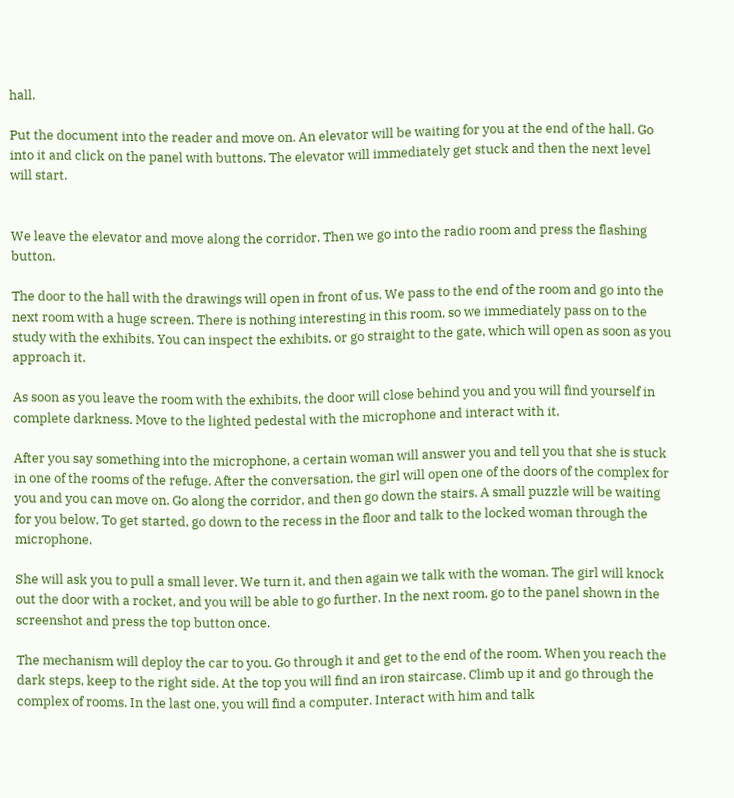hall.

Put the document into the reader and move on. An elevator will be waiting for you at the end of the hall. Go into it and click on the panel with buttons. The elevator will immediately get stuck and then the next level will start.


We leave the elevator and move along the corridor. Then we go into the radio room and press the flashing button.

The door to the hall with the drawings will open in front of us. We pass to the end of the room and go into the next room with a huge screen. There is nothing interesting in this room, so we immediately pass on to the study with the exhibits. You can inspect the exhibits, or go straight to the gate, which will open as soon as you approach it.

As soon as you leave the room with the exhibits, the door will close behind you and you will find yourself in complete darkness. Move to the lighted pedestal with the microphone and interact with it.

After you say something into the microphone, a certain woman will answer you and tell you that she is stuck in one of the rooms of the refuge. After the conversation, the girl will open one of the doors of the complex for you and you can move on. Go along the corridor, and then go down the stairs. A small puzzle will be waiting for you below. To get started, go down to the recess in the floor and talk to the locked woman through the microphone.

She will ask you to pull a small lever. We turn it, and then again we talk with the woman. The girl will knock out the door with a rocket, and you will be able to go further. In the next room, go to the panel shown in the screenshot and press the top button once.

The mechanism will deploy the car to you. Go through it and get to the end of the room. When you reach the dark steps, keep to the right side. At the top you will find an iron staircase. Climb up it and go through the complex of rooms. In the last one, you will find a computer. Interact with him and talk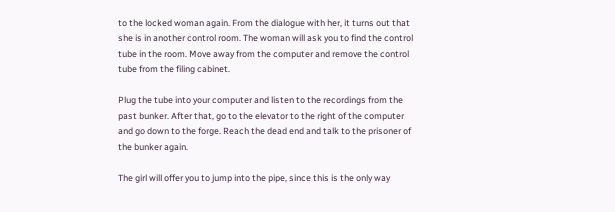to the locked woman again. From the dialogue with her, it turns out that she is in another control room. The woman will ask you to find the control tube in the room. Move away from the computer and remove the control tube from the filing cabinet.

Plug the tube into your computer and listen to the recordings from the past bunker. After that, go to the elevator to the right of the computer and go down to the forge. Reach the dead end and talk to the prisoner of the bunker again.

The girl will offer you to jump into the pipe, since this is the only way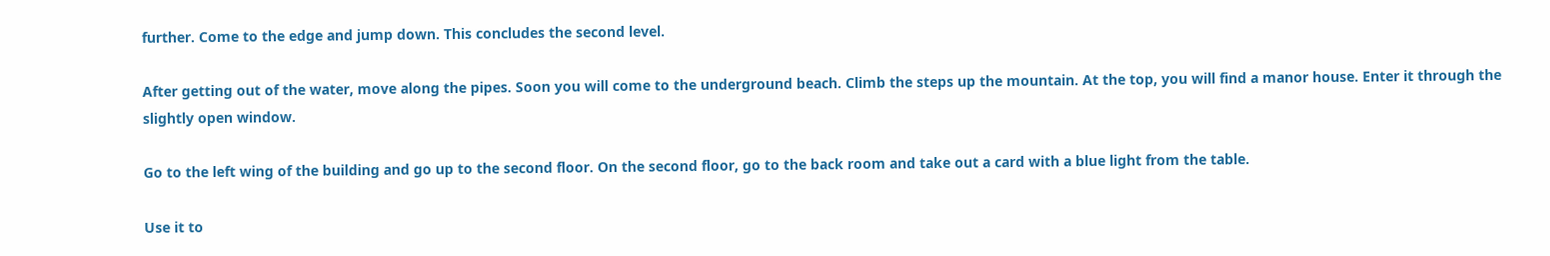further. Come to the edge and jump down. This concludes the second level.

After getting out of the water, move along the pipes. Soon you will come to the underground beach. Climb the steps up the mountain. At the top, you will find a manor house. Enter it through the slightly open window.

Go to the left wing of the building and go up to the second floor. On the second floor, go to the back room and take out a card with a blue light from the table.

Use it to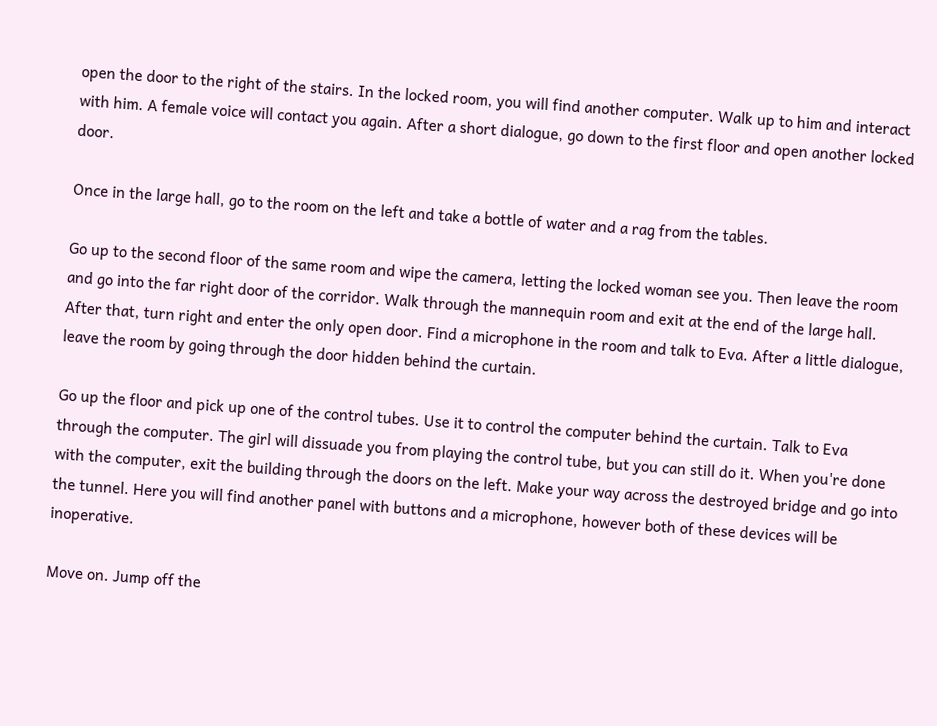open the door to the right of the stairs. In the locked room, you will find another computer. Walk up to him and interact with him. A female voice will contact you again. After a short dialogue, go down to the first floor and open another locked door.

Once in the large hall, go to the room on the left and take a bottle of water and a rag from the tables.

Go up to the second floor of the same room and wipe the camera, letting the locked woman see you. Then leave the room and go into the far right door of the corridor. Walk through the mannequin room and exit at the end of the large hall. After that, turn right and enter the only open door. Find a microphone in the room and talk to Eva. After a little dialogue, leave the room by going through the door hidden behind the curtain.

Go up the floor and pick up one of the control tubes. Use it to control the computer behind the curtain. Talk to Eva through the computer. The girl will dissuade you from playing the control tube, but you can still do it. When you're done with the computer, exit the building through the doors on the left. Make your way across the destroyed bridge and go into the tunnel. Here you will find another panel with buttons and a microphone, however both of these devices will be inoperative.

Move on. Jump off the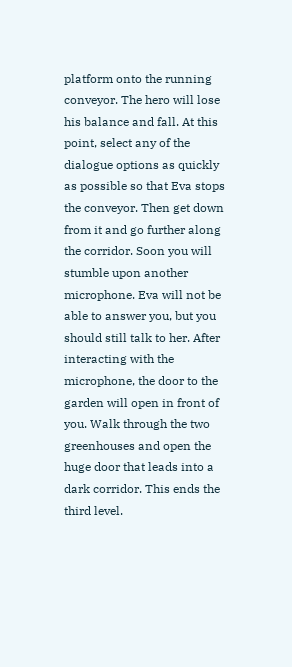platform onto the running conveyor. The hero will lose his balance and fall. At this point, select any of the dialogue options as quickly as possible so that Eva stops the conveyor. Then get down from it and go further along the corridor. Soon you will stumble upon another microphone. Eva will not be able to answer you, but you should still talk to her. After interacting with the microphone, the door to the garden will open in front of you. Walk through the two greenhouses and open the huge door that leads into a dark corridor. This ends the third level.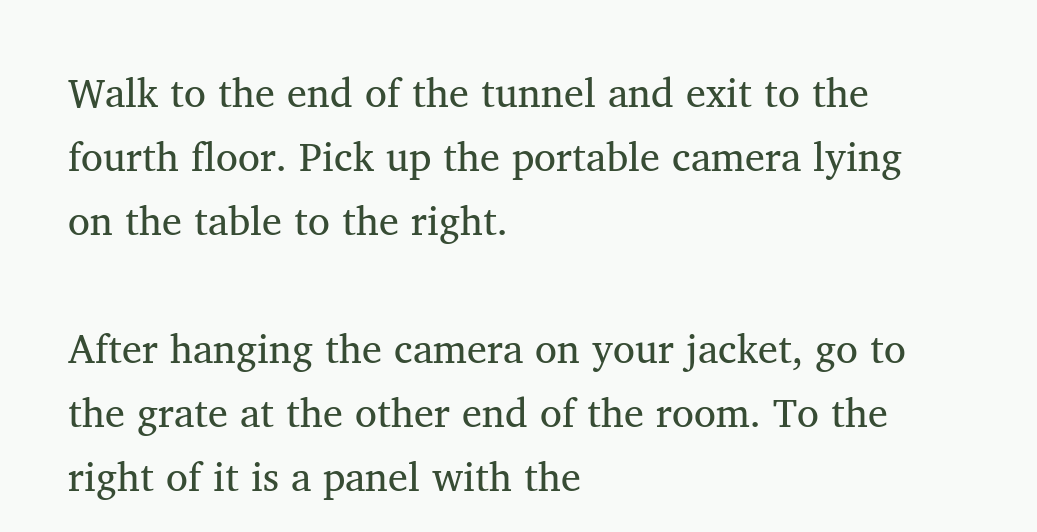Walk to the end of the tunnel and exit to the fourth floor. Pick up the portable camera lying on the table to the right.

After hanging the camera on your jacket, go to the grate at the other end of the room. To the right of it is a panel with the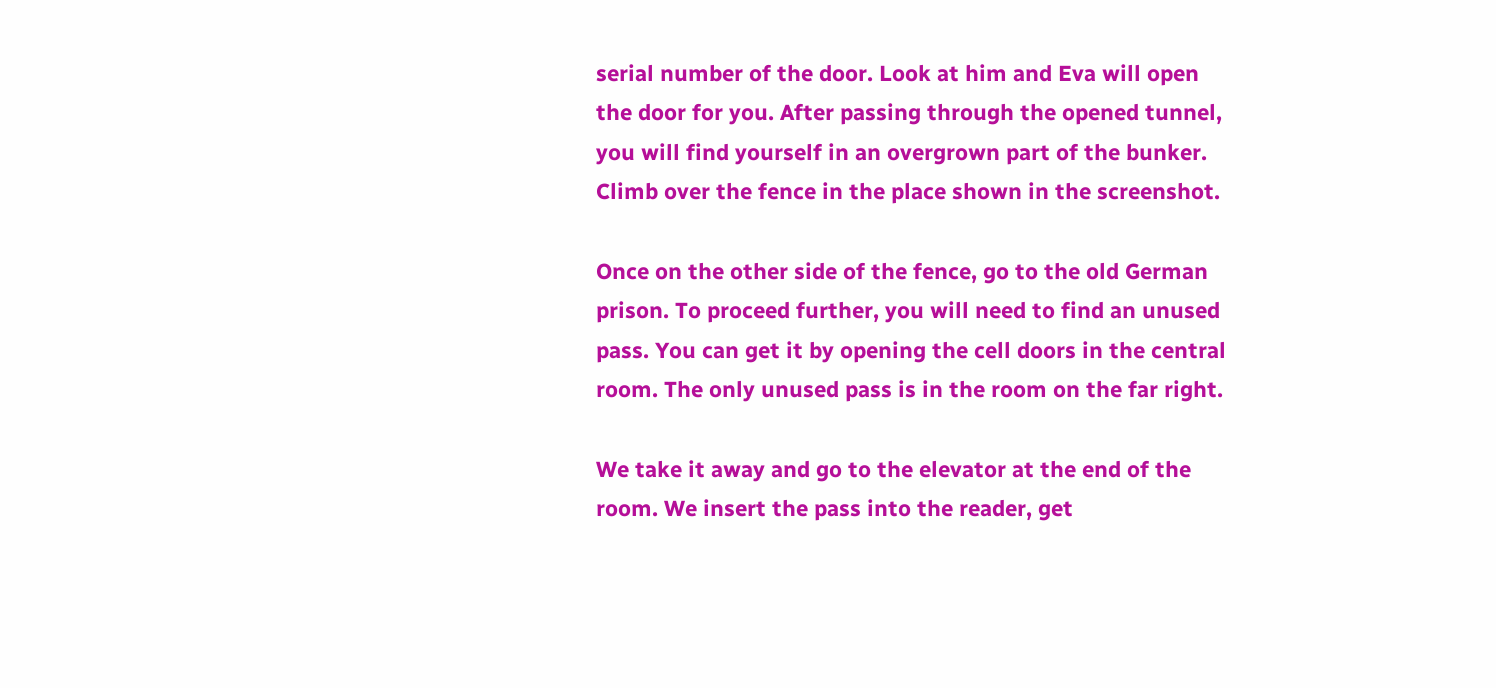serial number of the door. Look at him and Eva will open the door for you. After passing through the opened tunnel, you will find yourself in an overgrown part of the bunker. Climb over the fence in the place shown in the screenshot.

Once on the other side of the fence, go to the old German prison. To proceed further, you will need to find an unused pass. You can get it by opening the cell doors in the central room. The only unused pass is in the room on the far right.

We take it away and go to the elevator at the end of the room. We insert the pass into the reader, get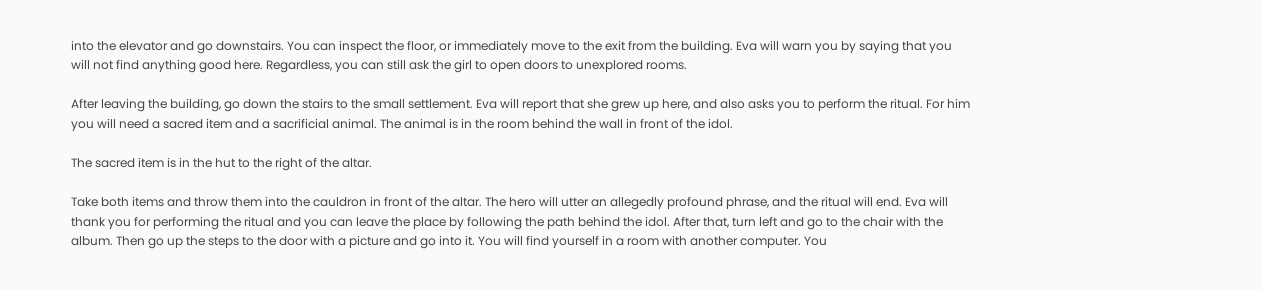into the elevator and go downstairs. You can inspect the floor, or immediately move to the exit from the building. Eva will warn you by saying that you will not find anything good here. Regardless, you can still ask the girl to open doors to unexplored rooms.

After leaving the building, go down the stairs to the small settlement. Eva will report that she grew up here, and also asks you to perform the ritual. For him you will need a sacred item and a sacrificial animal. The animal is in the room behind the wall in front of the idol.

The sacred item is in the hut to the right of the altar.

Take both items and throw them into the cauldron in front of the altar. The hero will utter an allegedly profound phrase, and the ritual will end. Eva will thank you for performing the ritual and you can leave the place by following the path behind the idol. After that, turn left and go to the chair with the album. Then go up the steps to the door with a picture and go into it. You will find yourself in a room with another computer. You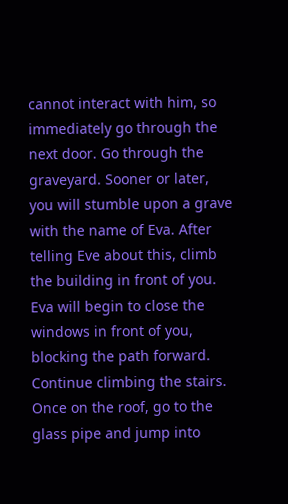cannot interact with him, so immediately go through the next door. Go through the graveyard. Sooner or later, you will stumble upon a grave with the name of Eva. After telling Eve about this, climb the building in front of you. Eva will begin to close the windows in front of you, blocking the path forward. Continue climbing the stairs. Once on the roof, go to the glass pipe and jump into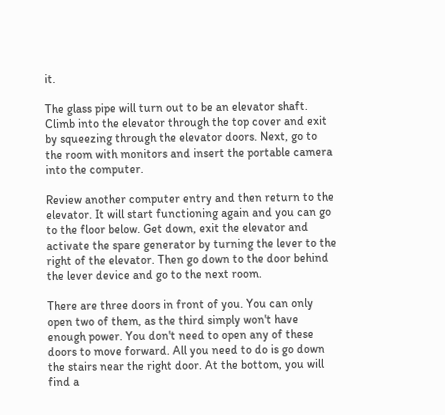it.

The glass pipe will turn out to be an elevator shaft. Climb into the elevator through the top cover and exit by squeezing through the elevator doors. Next, go to the room with monitors and insert the portable camera into the computer.

Review another computer entry and then return to the elevator. It will start functioning again and you can go to the floor below. Get down, exit the elevator and activate the spare generator by turning the lever to the right of the elevator. Then go down to the door behind the lever device and go to the next room.

There are three doors in front of you. You can only open two of them, as the third simply won't have enough power. You don't need to open any of these doors to move forward. All you need to do is go down the stairs near the right door. At the bottom, you will find a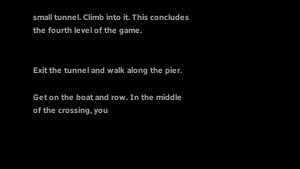small tunnel. Climb into it. This concludes the fourth level of the game.


Exit the tunnel and walk along the pier.

Get on the boat and row. In the middle of the crossing, you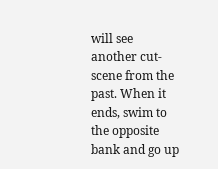will see another cut-scene from the past. When it ends, swim to the opposite bank and go up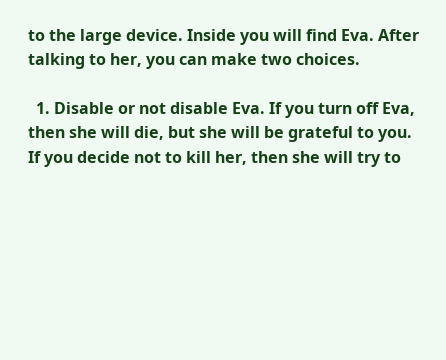to the large device. Inside you will find Eva. After talking to her, you can make two choices.

  1. Disable or not disable Eva. If you turn off Eva, then she will die, but she will be grateful to you. If you decide not to kill her, then she will try to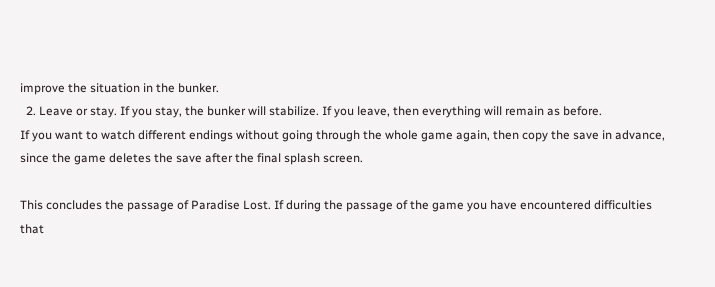improve the situation in the bunker.
  2. Leave or stay. If you stay, the bunker will stabilize. If you leave, then everything will remain as before.
If you want to watch different endings without going through the whole game again, then copy the save in advance, since the game deletes the save after the final splash screen.

This concludes the passage of Paradise Lost. If during the passage of the game you have encountered difficulties that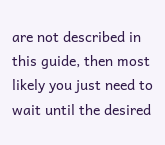are not described in this guide, then most likely you just need to wait until the desired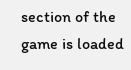section of the game is loaded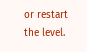or restart the level.